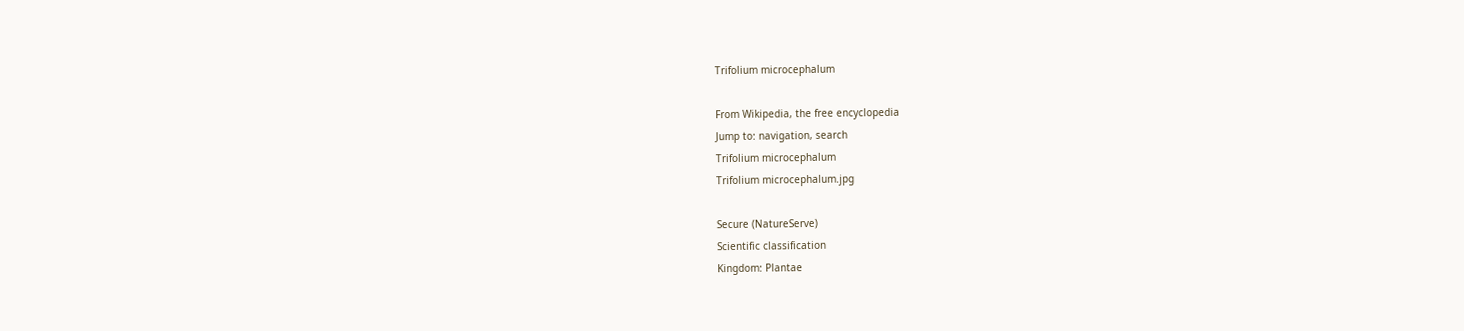Trifolium microcephalum

From Wikipedia, the free encyclopedia
Jump to: navigation, search
Trifolium microcephalum
Trifolium microcephalum.jpg

Secure (NatureServe)
Scientific classification
Kingdom: Plantae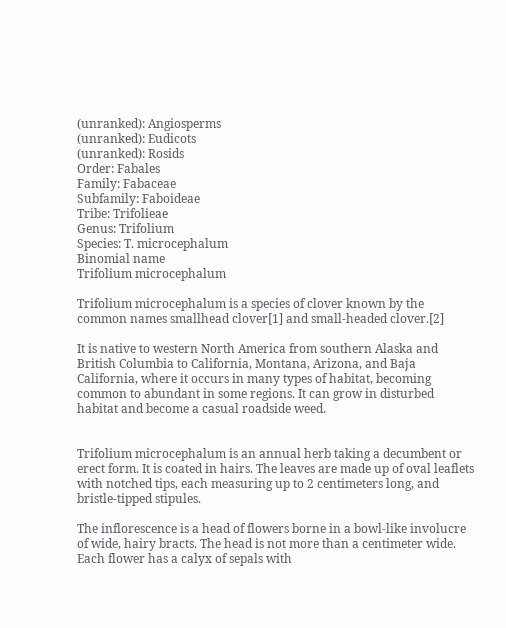(unranked): Angiosperms
(unranked): Eudicots
(unranked): Rosids
Order: Fabales
Family: Fabaceae
Subfamily: Faboideae
Tribe: Trifolieae
Genus: Trifolium
Species: T. microcephalum
Binomial name
Trifolium microcephalum

Trifolium microcephalum is a species of clover known by the common names smallhead clover[1] and small-headed clover.[2]

It is native to western North America from southern Alaska and British Columbia to California, Montana, Arizona, and Baja California, where it occurs in many types of habitat, becoming common to abundant in some regions. It can grow in disturbed habitat and become a casual roadside weed.


Trifolium microcephalum is an annual herb taking a decumbent or erect form. It is coated in hairs. The leaves are made up of oval leaflets with notched tips, each measuring up to 2 centimeters long, and bristle-tipped stipules.

The inflorescence is a head of flowers borne in a bowl-like involucre of wide, hairy bracts. The head is not more than a centimeter wide. Each flower has a calyx of sepals with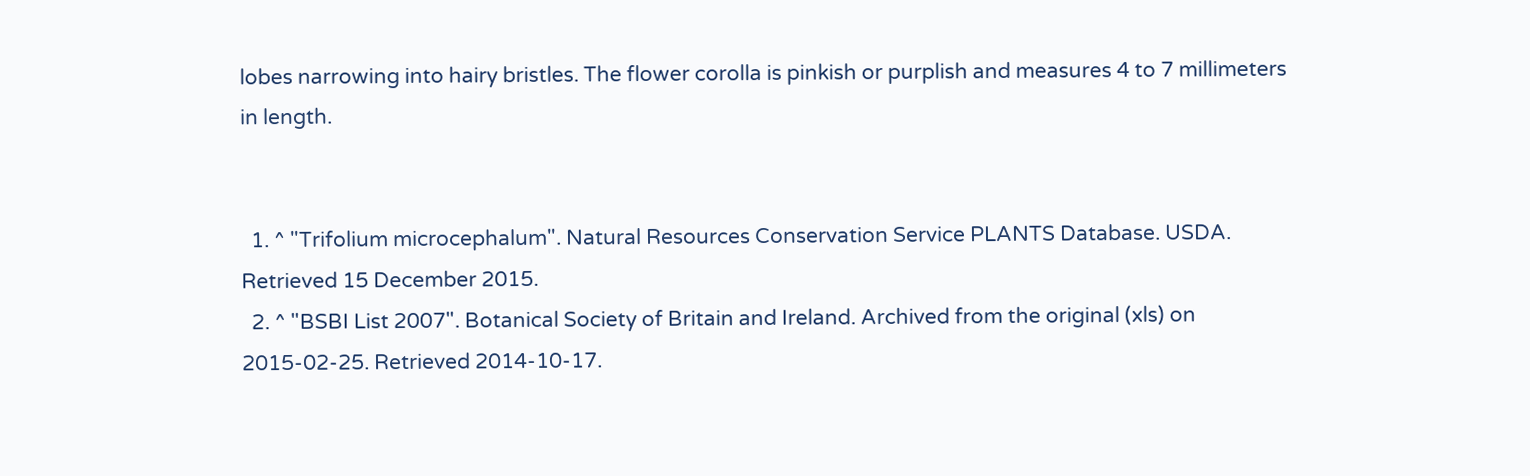lobes narrowing into hairy bristles. The flower corolla is pinkish or purplish and measures 4 to 7 millimeters in length.


  1. ^ "Trifolium microcephalum". Natural Resources Conservation Service PLANTS Database. USDA. Retrieved 15 December 2015.
  2. ^ "BSBI List 2007". Botanical Society of Britain and Ireland. Archived from the original (xls) on 2015-02-25. Retrieved 2014-10-17.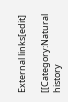External links[edit]

[[Category:Natural history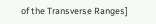of the Transverse Ranges]